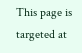This page is targeted at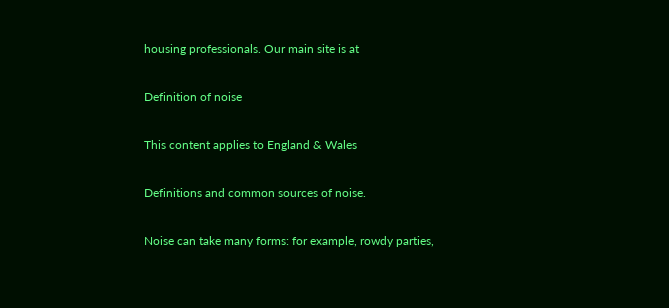housing professionals. Our main site is at

Definition of noise

This content applies to England & Wales

Definitions and common sources of noise.

Noise can take many forms: for example, rowdy parties,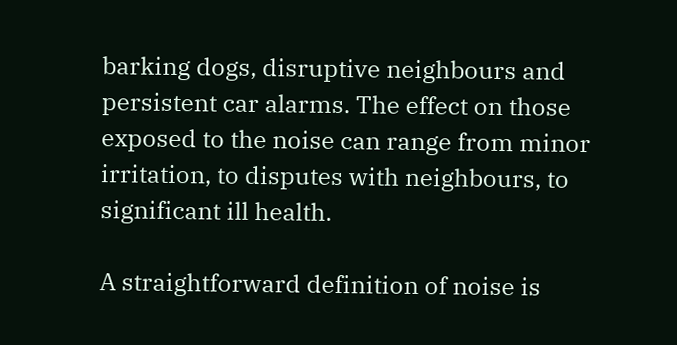barking dogs, disruptive neighbours and persistent car alarms. The effect on those exposed to the noise can range from minor irritation, to disputes with neighbours, to significant ill health.

A straightforward definition of noise is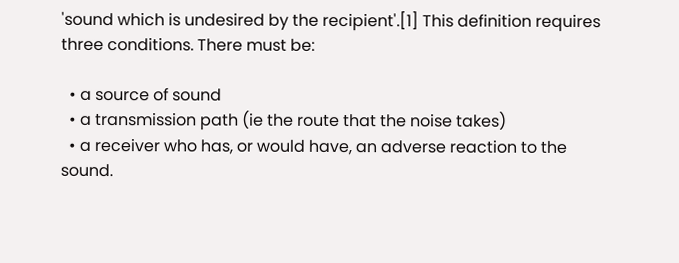'sound which is undesired by the recipient'.[1] This definition requires three conditions. There must be:

  • a source of sound
  • a transmission path (ie the route that the noise takes)
  • a receiver who has, or would have, an adverse reaction to the sound.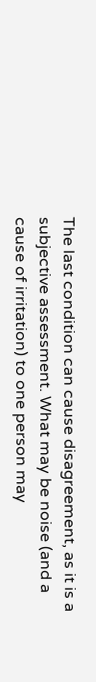The last condition can cause disagreement, as it is a subjective assessment. What may be noise (and a cause of irritation) to one person may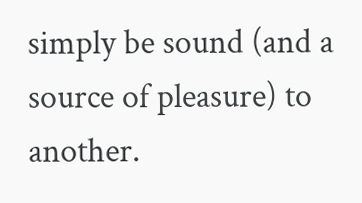simply be sound (and a source of pleasure) to another.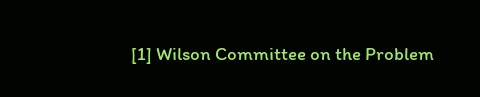[1] Wilson Committee on the Problem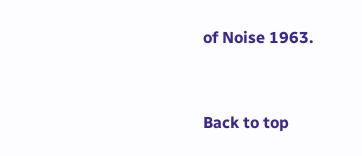of Noise 1963.


Back to top